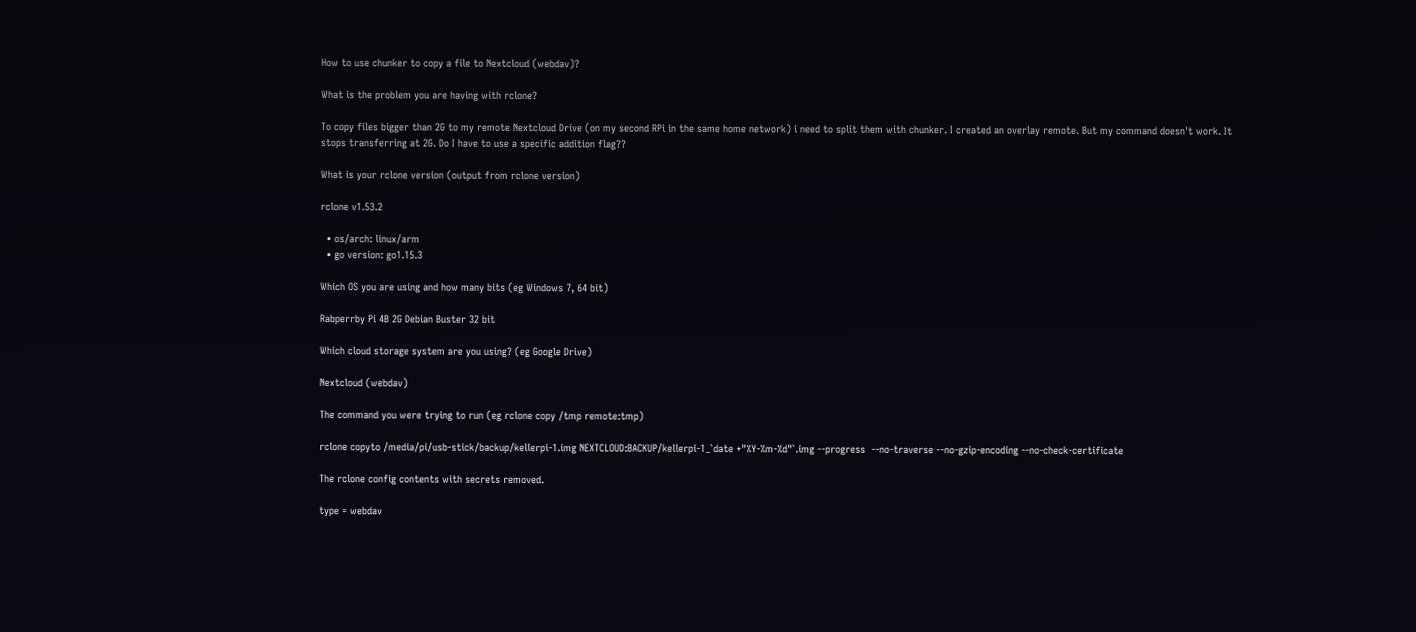How to use chunker to copy a file to Nextcloud (webdav)?

What is the problem you are having with rclone?

To copy files bigger than 2G to my remote Nextcloud Drive (on my second RPi in the same home network) i need to split them with chunker. I created an overlay remote. But my command doesn't work. It stops transferring at 2G. Do I have to use a specific addition flag??

What is your rclone version (output from rclone version)

rclone v1.53.2

  • os/arch: linux/arm
  • go version: go1.15.3

Which OS you are using and how many bits (eg Windows 7, 64 bit)

Rabperrby Pi 4B 2G Debian Buster 32 bit

Which cloud storage system are you using? (eg Google Drive)

Nextcloud (webdav)

The command you were trying to run (eg rclone copy /tmp remote:tmp)

rclone copyto /media/pi/usb-stick/backup/kellerpi-1.img NEXTCLOUD:BACKUP/kellerpi-1_`date +"%Y-%m-%d"`.img --progress  --no-traverse --no-gzip-encoding --no-check-certificate

The rclone config contents with secrets removed.

type = webdav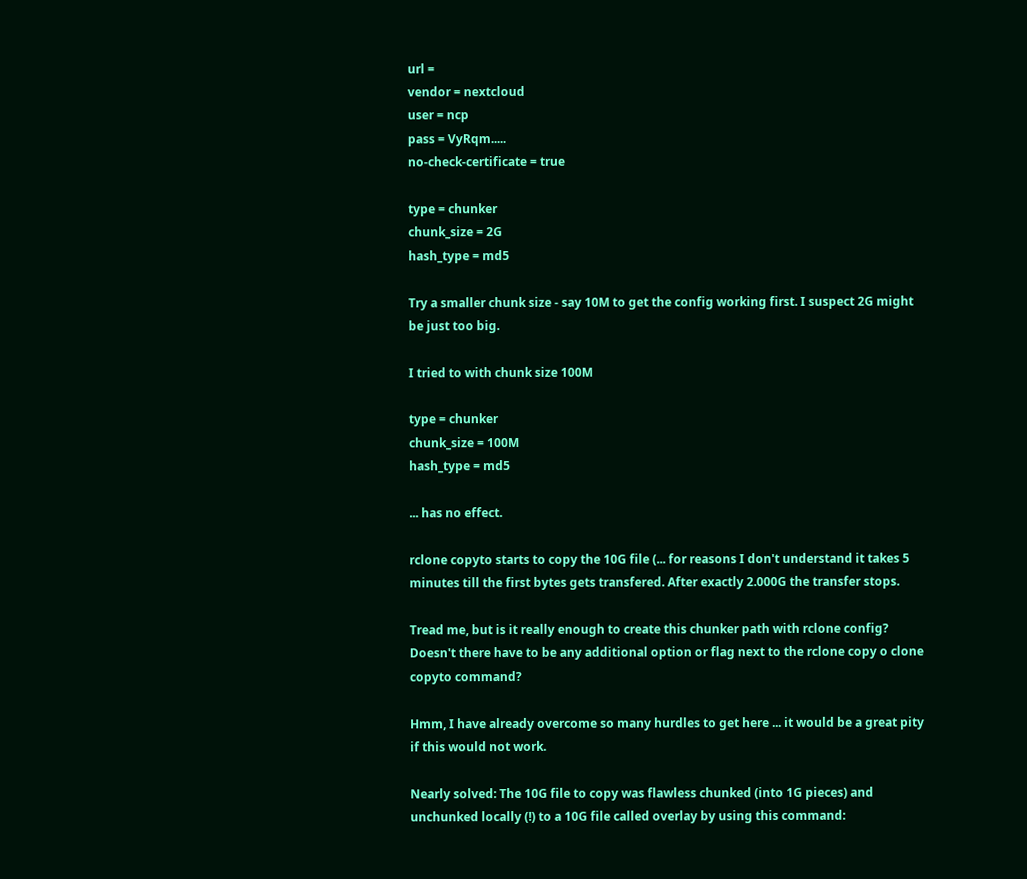url =
vendor = nextcloud
user = ncp
pass = VyRqm.....
no-check-certificate = true

type = chunker
chunk_size = 2G
hash_type = md5

Try a smaller chunk size - say 10M to get the config working first. I suspect 2G might be just too big.

I tried to with chunk size 100M

type = chunker
chunk_size = 100M
hash_type = md5

... has no effect.

rclone copyto starts to copy the 10G file (... for reasons I don't understand it takes 5 minutes till the first bytes gets transfered. After exactly 2.000G the transfer stops.

Tread me, but is it really enough to create this chunker path with rclone config? Doesn't there have to be any additional option or flag next to the rclone copy o clone copyto command?

Hmm, I have already overcome so many hurdles to get here ... it would be a great pity if this would not work.

Nearly solved: The 10G file to copy was flawless chunked (into 1G pieces) and unchunked locally (!) to a 10G file called overlay by using this command: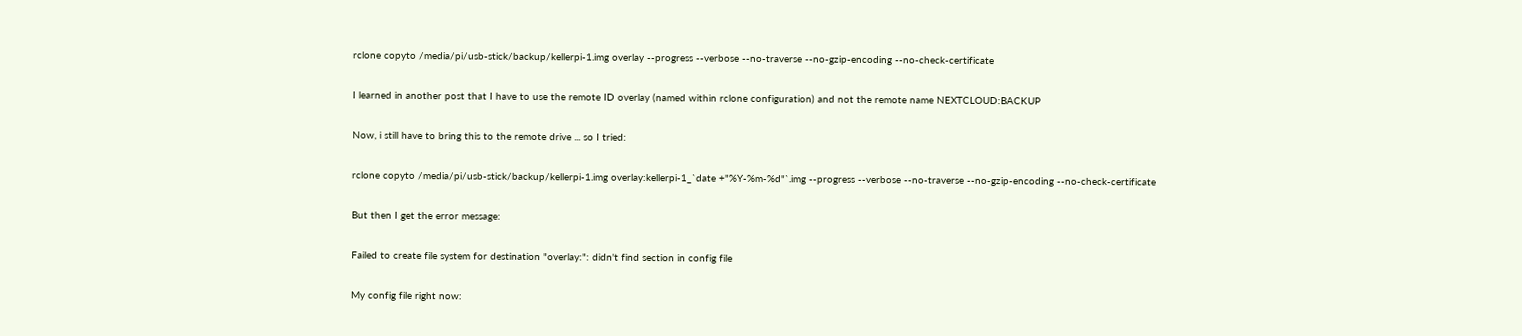rclone copyto /media/pi/usb-stick/backup/kellerpi-1.img overlay --progress --verbose --no-traverse --no-gzip-encoding --no-check-certificate

I learned in another post that I have to use the remote ID overlay (named within rclone configuration) and not the remote name NEXTCLOUD:BACKUP

Now, i still have to bring this to the remote drive ... so I tried:

rclone copyto /media/pi/usb-stick/backup/kellerpi-1.img overlay:kellerpi-1_`date +"%Y-%m-%d"`.img --progress --verbose --no-traverse --no-gzip-encoding --no-check-certificate

But then I get the error message:

Failed to create file system for destination "overlay:": didn't find section in config file

My config file right now: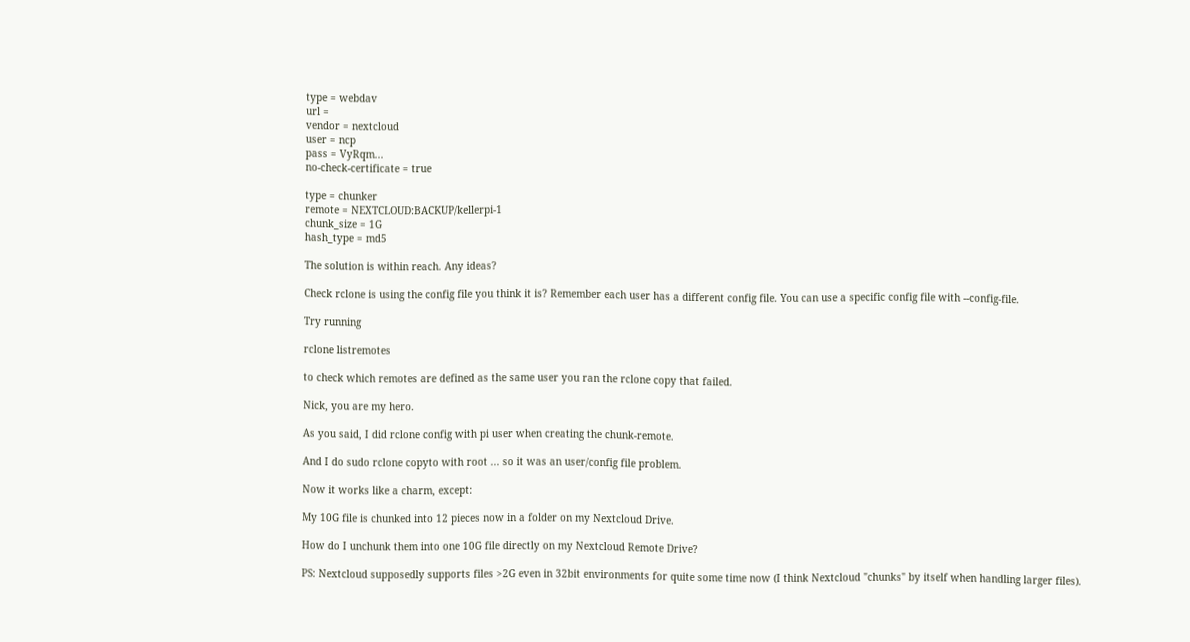type = webdav
url =
vendor = nextcloud
user = ncp
pass = VyRqm...
no-check-certificate = true

type = chunker
remote = NEXTCLOUD:BACKUP/kellerpi-1
chunk_size = 1G
hash_type = md5

The solution is within reach. Any ideas?

Check rclone is using the config file you think it is? Remember each user has a different config file. You can use a specific config file with --config-file.

Try running

rclone listremotes

to check which remotes are defined as the same user you ran the rclone copy that failed.

Nick, you are my hero.

As you said, I did rclone config with pi user when creating the chunk-remote.

And I do sudo rclone copyto with root ... so it was an user/config file problem.

Now it works like a charm, except:

My 10G file is chunked into 12 pieces now in a folder on my Nextcloud Drive.

How do I unchunk them into one 10G file directly on my Nextcloud Remote Drive?

PS: Nextcloud supposedly supports files >2G even in 32bit environments for quite some time now (I think Nextcloud "chunks" by itself when handling larger files).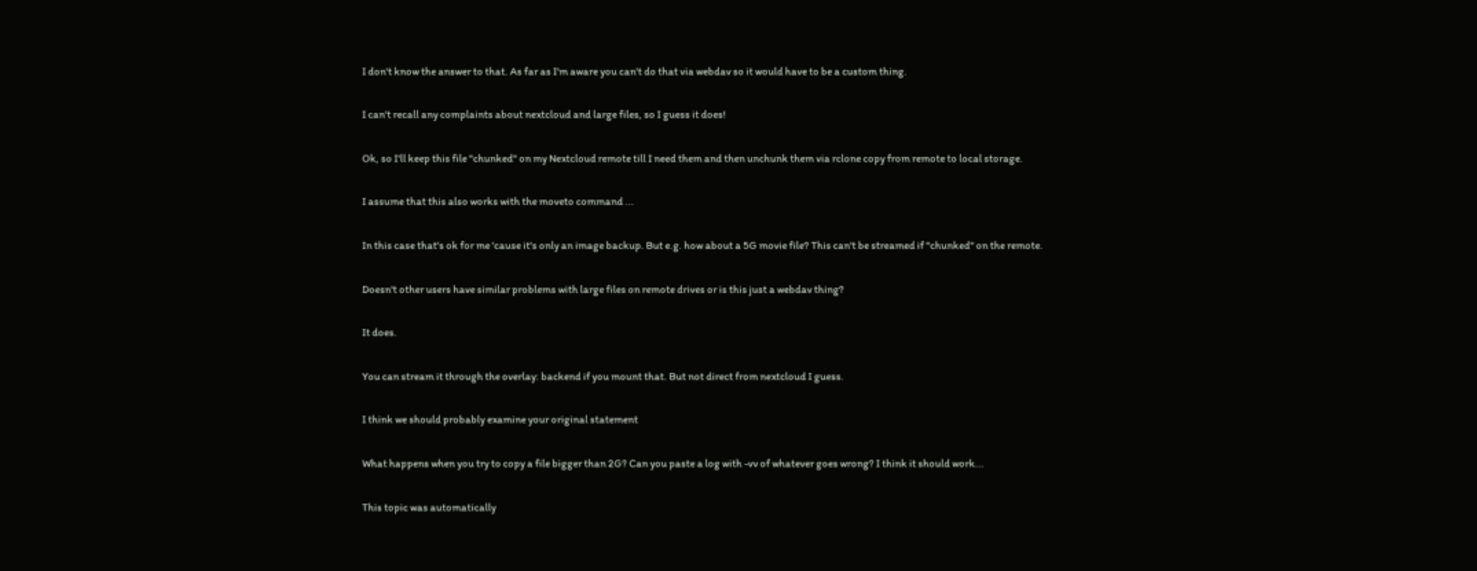I don't know the answer to that. As far as I'm aware you can't do that via webdav so it would have to be a custom thing.

I can't recall any complaints about nextcloud and large files, so I guess it does!

Ok, so I'll keep this file "chunked" on my Nextcloud remote till I need them and then unchunk them via rclone copy from remote to local storage.

I assume that this also works with the moveto command ...

In this case that's ok for me 'cause it's only an image backup. But e.g. how about a 5G movie file? This can't be streamed if "chunked" on the remote.

Doesn't other users have similar problems with large files on remote drives or is this just a webdav thing?

It does.

You can stream it through the overlay: backend if you mount that. But not direct from nextcloud I guess.

I think we should probably examine your original statement

What happens when you try to copy a file bigger than 2G? Can you paste a log with -vv of whatever goes wrong? I think it should work...

This topic was automatically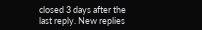closed 3 days after the last reply. New replies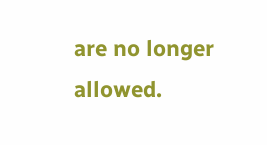are no longer allowed.